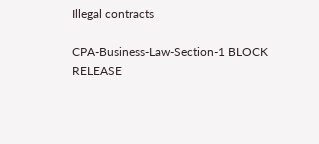Illegal contracts

CPA-Business-Law-Section-1 BLOCK RELEASE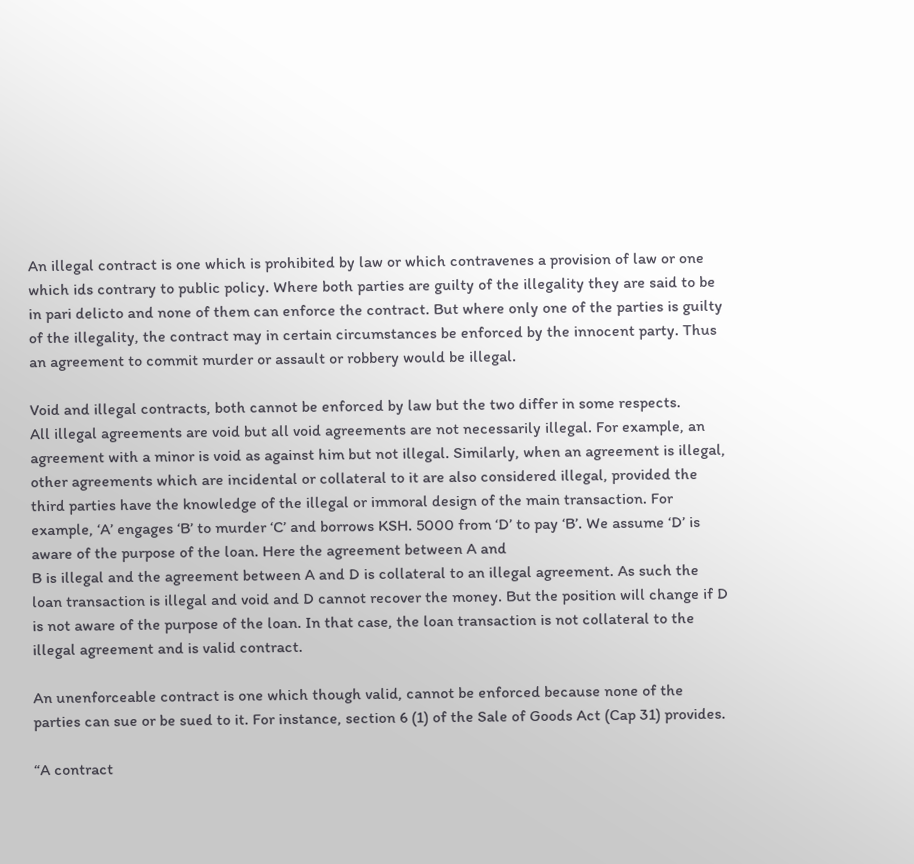An illegal contract is one which is prohibited by law or which contravenes a provision of law or one which ids contrary to public policy. Where both parties are guilty of the illegality they are said to be in pari delicto and none of them can enforce the contract. But where only one of the parties is guilty of the illegality, the contract may in certain circumstances be enforced by the innocent party. Thus an agreement to commit murder or assault or robbery would be illegal.

Void and illegal contracts, both cannot be enforced by law but the two differ in some respects.
All illegal agreements are void but all void agreements are not necessarily illegal. For example, an agreement with a minor is void as against him but not illegal. Similarly, when an agreement is illegal, other agreements which are incidental or collateral to it are also considered illegal, provided the third parties have the knowledge of the illegal or immoral design of the main transaction. For example, ‘A’ engages ‘B’ to murder ‘C’ and borrows KSH. 5000 from ‘D’ to pay ‘B’. We assume ‘D’ is aware of the purpose of the loan. Here the agreement between A and
B is illegal and the agreement between A and D is collateral to an illegal agreement. As such the loan transaction is illegal and void and D cannot recover the money. But the position will change if D is not aware of the purpose of the loan. In that case, the loan transaction is not collateral to the illegal agreement and is valid contract.

An unenforceable contract is one which though valid, cannot be enforced because none of the parties can sue or be sued to it. For instance, section 6 (1) of the Sale of Goods Act (Cap 31) provides.

“A contract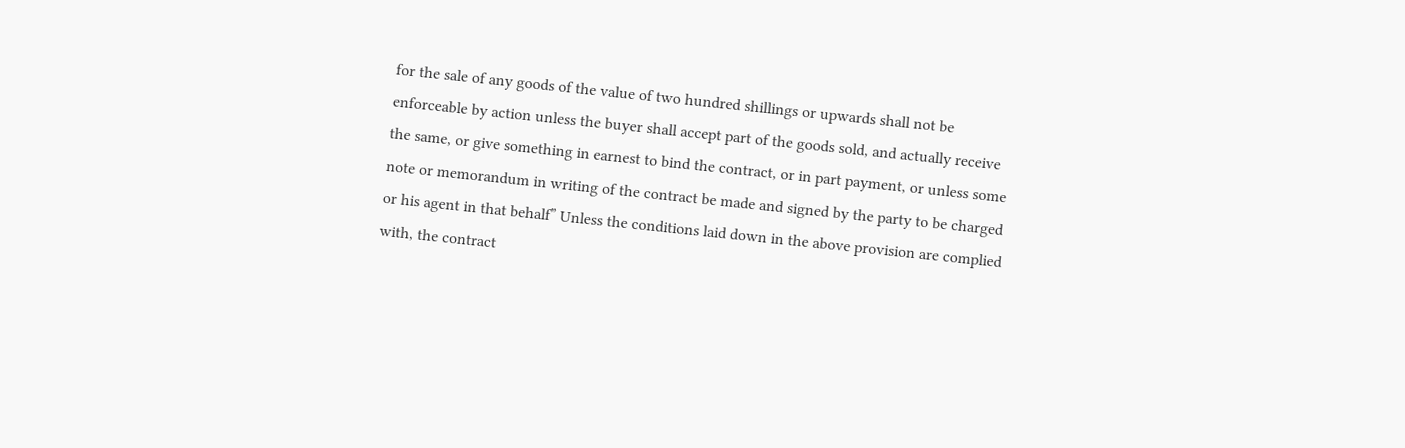for the sale of any goods of the value of two hundred shillings or upwards shall not be enforceable by action unless the buyer shall accept part of the goods sold, and actually receive the same, or give something in earnest to bind the contract, or in part payment, or unless some note or memorandum in writing of the contract be made and signed by the party to be charged or his agent in that behalf” Unless the conditions laid down in the above provision are complied with, the contract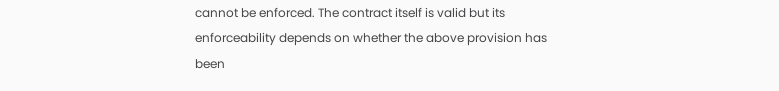cannot be enforced. The contract itself is valid but its enforceability depends on whether the above provision has been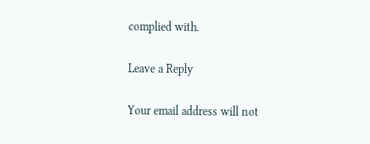complied with.

Leave a Reply

Your email address will not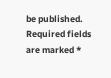be published. Required fields are marked *